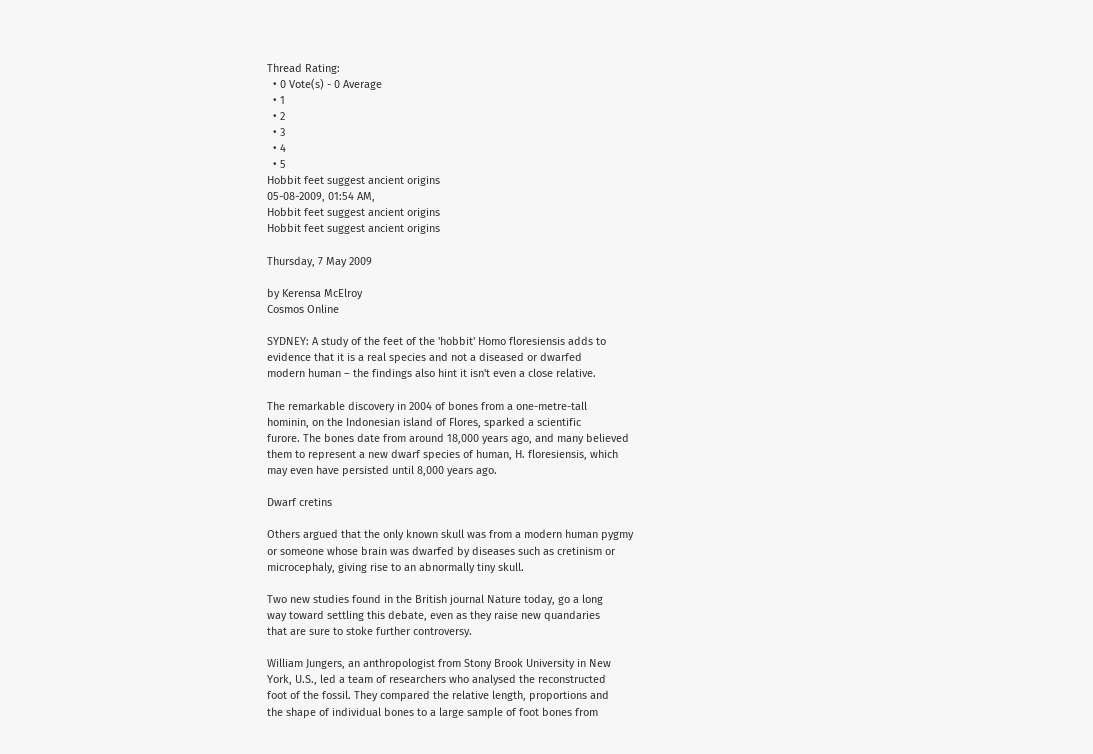Thread Rating:
  • 0 Vote(s) - 0 Average
  • 1
  • 2
  • 3
  • 4
  • 5
Hobbit feet suggest ancient origins
05-08-2009, 01:54 AM,
Hobbit feet suggest ancient origins
Hobbit feet suggest ancient origins

Thursday, 7 May 2009

by Kerensa McElroy
Cosmos Online

SYDNEY: A study of the feet of the 'hobbit' Homo floresiensis adds to
evidence that it is a real species and not a diseased or dwarfed
modern human – the findings also hint it isn't even a close relative.

The remarkable discovery in 2004 of bones from a one-metre-tall
hominin, on the Indonesian island of Flores, sparked a scientific
furore. The bones date from around 18,000 years ago, and many believed
them to represent a new dwarf species of human, H. floresiensis, which
may even have persisted until 8,000 years ago.

Dwarf cretins

Others argued that the only known skull was from a modern human pygmy
or someone whose brain was dwarfed by diseases such as cretinism or
microcephaly, giving rise to an abnormally tiny skull.

Two new studies found in the British journal Nature today, go a long
way toward settling this debate, even as they raise new quandaries
that are sure to stoke further controversy.

William Jungers, an anthropologist from Stony Brook University in New
York, U.S., led a team of researchers who analysed the reconstructed
foot of the fossil. They compared the relative length, proportions and
the shape of individual bones to a large sample of foot bones from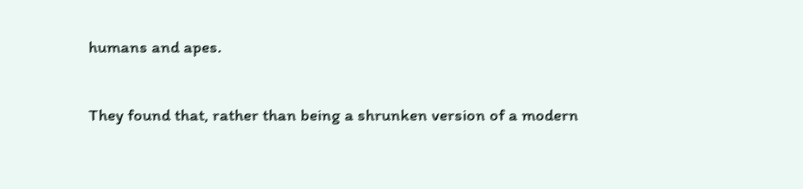humans and apes.

They found that, rather than being a shrunken version of a modern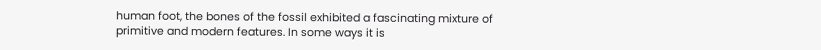human foot, the bones of the fossil exhibited a fascinating mixture of
primitive and modern features. In some ways it is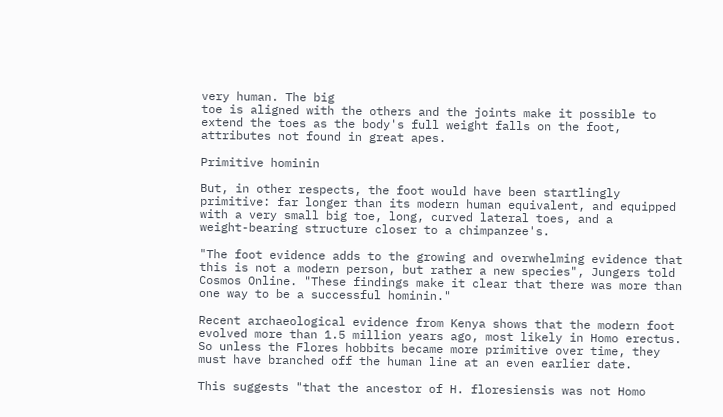very human. The big
toe is aligned with the others and the joints make it possible to
extend the toes as the body's full weight falls on the foot,
attributes not found in great apes.

Primitive hominin

But, in other respects, the foot would have been startlingly
primitive: far longer than its modern human equivalent, and equipped
with a very small big toe, long, curved lateral toes, and a
weight-bearing structure closer to a chimpanzee's.

"The foot evidence adds to the growing and overwhelming evidence that
this is not a modern person, but rather a new species", Jungers told
Cosmos Online. "These findings make it clear that there was more than
one way to be a successful hominin."

Recent archaeological evidence from Kenya shows that the modern foot
evolved more than 1.5 million years ago, most likely in Homo erectus.
So unless the Flores hobbits became more primitive over time, they
must have branched off the human line at an even earlier date.

This suggests "that the ancestor of H. floresiensis was not Homo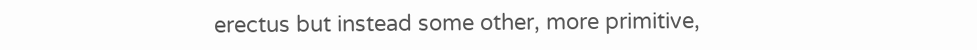erectus but instead some other, more primitive,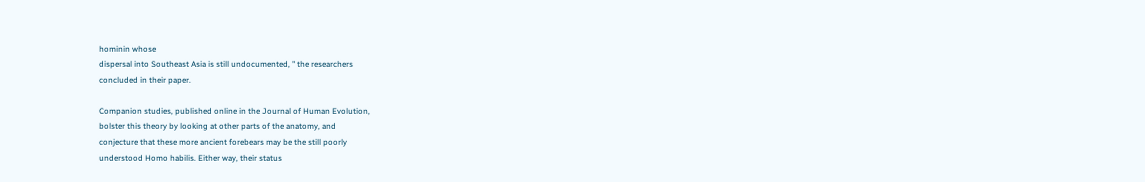hominin whose
dispersal into Southeast Asia is still undocumented, " the researchers
concluded in their paper.

Companion studies, published online in the Journal of Human Evolution,
bolster this theory by looking at other parts of the anatomy, and
conjecture that these more ancient forebears may be the still poorly
understood Homo habilis. Either way, their status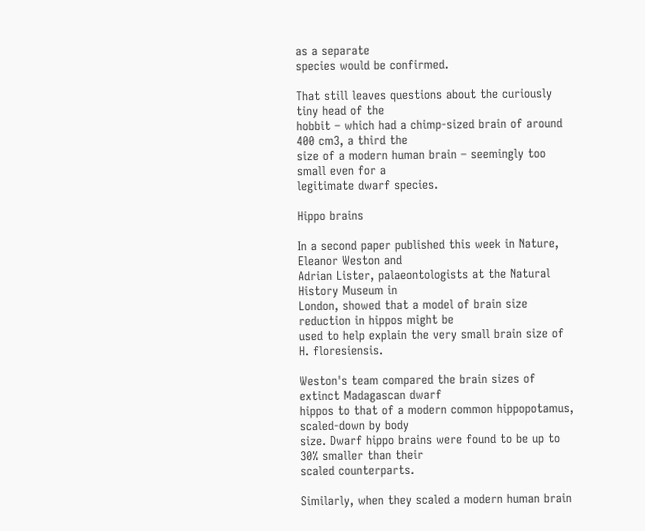as a separate
species would be confirmed.

That still leaves questions about the curiously tiny head of the
hobbit – which had a chimp-sized brain of around 400 cm3, a third the
size of a modern human brain – seemingly too small even for a
legitimate dwarf species.

Hippo brains

In a second paper published this week in Nature, Eleanor Weston and
Adrian Lister, palaeontologists at the Natural History Museum in
London, showed that a model of brain size reduction in hippos might be
used to help explain the very small brain size of H. floresiensis.

Weston's team compared the brain sizes of extinct Madagascan dwarf
hippos to that of a modern common hippopotamus, scaled-down by body
size. Dwarf hippo brains were found to be up to 30% smaller than their
scaled counterparts.

Similarly, when they scaled a modern human brain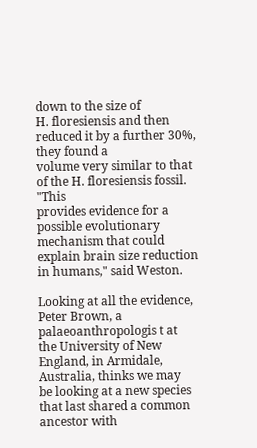down to the size of
H. floresiensis and then reduced it by a further 30%, they found a
volume very similar to that of the H. floresiensis fossil. "This
provides evidence for a possible evolutionary mechanism that could
explain brain size reduction in humans," said Weston.

Looking at all the evidence, Peter Brown, a palaeoanthropologis t at
the University of New England, in Armidale, Australia, thinks we may
be looking at a new species that last shared a common ancestor with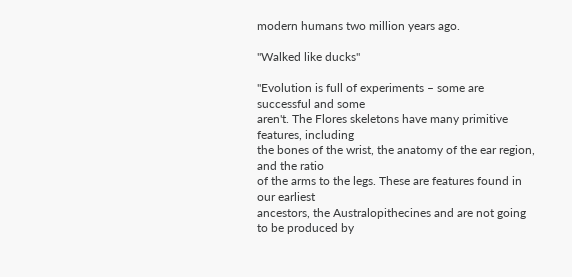modern humans two million years ago.

"Walked like ducks"

"Evolution is full of experiments – some are successful and some
aren't. The Flores skeletons have many primitive features, including
the bones of the wrist, the anatomy of the ear region, and the ratio
of the arms to the legs. These are features found in our earliest
ancestors, the Australopithecines and are not going to be produced by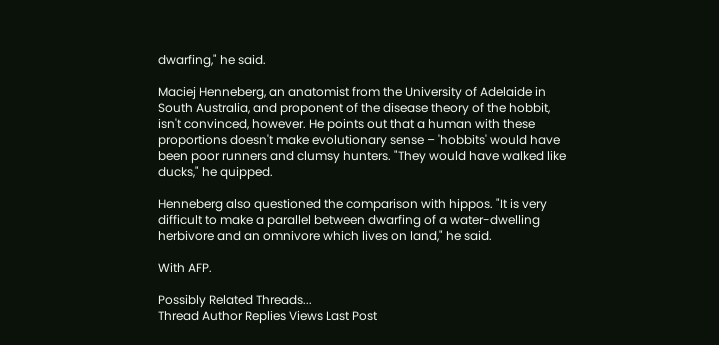dwarfing," he said.

Maciej Henneberg, an anatomist from the University of Adelaide in
South Australia, and proponent of the disease theory of the hobbit,
isn't convinced, however. He points out that a human with these
proportions doesn't make evolutionary sense – 'hobbits' would have
been poor runners and clumsy hunters. "They would have walked like
ducks," he quipped.

Henneberg also questioned the comparison with hippos. "It is very
difficult to make a parallel between dwarfing of a water-dwelling
herbivore and an omnivore which lives on land," he said.

With AFP.

Possibly Related Threads...
Thread Author Replies Views Last Post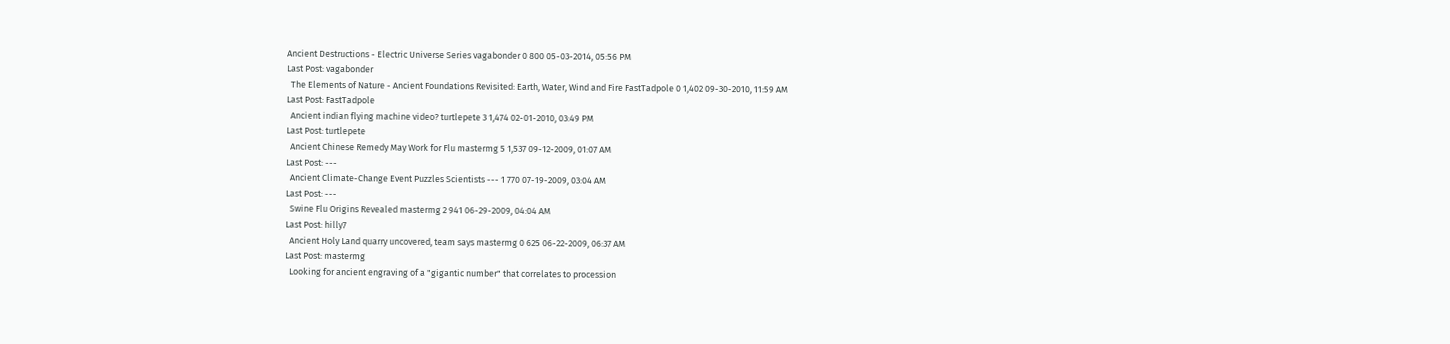Ancient Destructions - Electric Universe Series vagabonder 0 800 05-03-2014, 05:56 PM
Last Post: vagabonder
  The Elements of Nature - Ancient Foundations Revisited: Earth, Water, Wind and Fire FastTadpole 0 1,402 09-30-2010, 11:59 AM
Last Post: FastTadpole
  Ancient indian flying machine video? turtlepete 3 1,474 02-01-2010, 03:49 PM
Last Post: turtlepete
  Ancient Chinese Remedy May Work for Flu mastermg 5 1,537 09-12-2009, 01:07 AM
Last Post: ---
  Ancient Climate-Change Event Puzzles Scientists --- 1 770 07-19-2009, 03:04 AM
Last Post: ---
  Swine Flu Origins Revealed mastermg 2 941 06-29-2009, 04:04 AM
Last Post: hilly7
  Ancient Holy Land quarry uncovered, team says mastermg 0 625 06-22-2009, 06:37 AM
Last Post: mastermg
  Looking for ancient engraving of a "gigantic number" that correlates to procession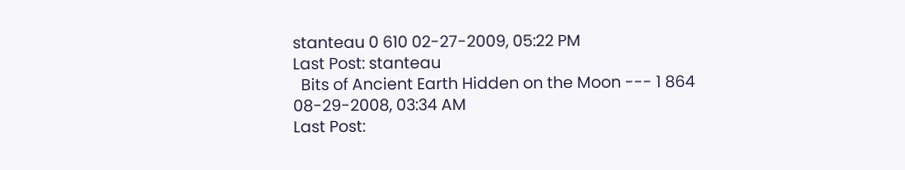stanteau 0 610 02-27-2009, 05:22 PM
Last Post: stanteau
  Bits of Ancient Earth Hidden on the Moon --- 1 864 08-29-2008, 03:34 AM
Last Post: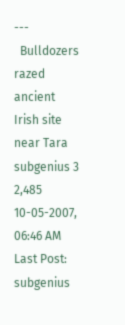---
  Bulldozers razed ancient Irish site near Tara subgenius 3 2,485 10-05-2007, 06:46 AM
Last Post: subgenius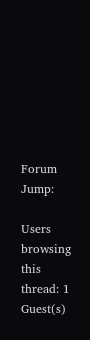Forum Jump:

Users browsing this thread: 1 Guest(s)